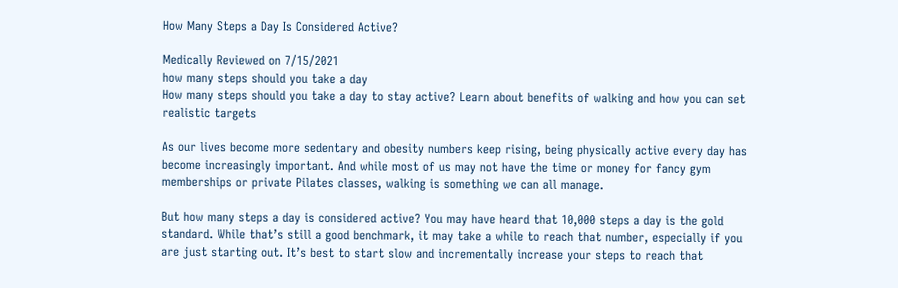How Many Steps a Day Is Considered Active?

Medically Reviewed on 7/15/2021
how many steps should you take a day
How many steps should you take a day to stay active? Learn about benefits of walking and how you can set realistic targets

As our lives become more sedentary and obesity numbers keep rising, being physically active every day has become increasingly important. And while most of us may not have the time or money for fancy gym memberships or private Pilates classes, walking is something we can all manage.

But how many steps a day is considered active? You may have heard that 10,000 steps a day is the gold standard. While that’s still a good benchmark, it may take a while to reach that number, especially if you are just starting out. It’s best to start slow and incrementally increase your steps to reach that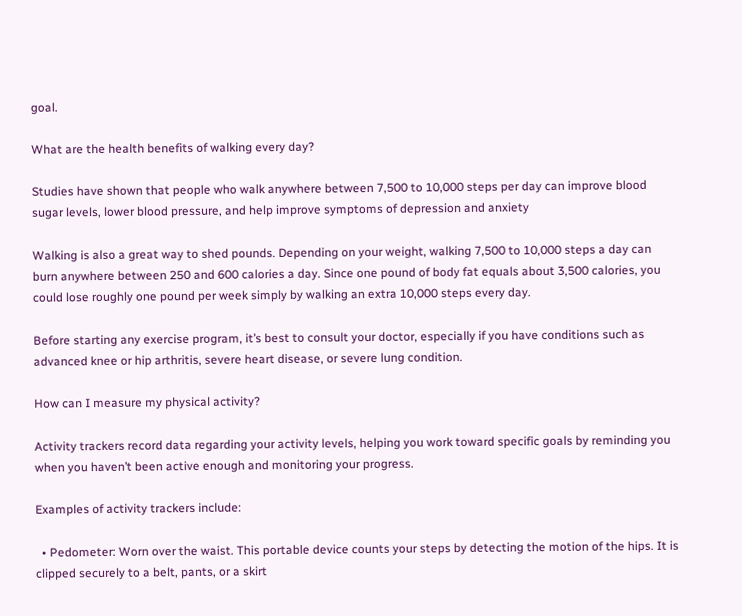goal.

What are the health benefits of walking every day?

Studies have shown that people who walk anywhere between 7,500 to 10,000 steps per day can improve blood sugar levels, lower blood pressure, and help improve symptoms of depression and anxiety

Walking is also a great way to shed pounds. Depending on your weight, walking 7,500 to 10,000 steps a day can burn anywhere between 250 and 600 calories a day. Since one pound of body fat equals about 3,500 calories, you could lose roughly one pound per week simply by walking an extra 10,000 steps every day.

Before starting any exercise program, it’s best to consult your doctor, especially if you have conditions such as advanced knee or hip arthritis, severe heart disease, or severe lung condition.

How can I measure my physical activity?

Activity trackers record data regarding your activity levels, helping you work toward specific goals by reminding you when you haven’t been active enough and monitoring your progress.

Examples of activity trackers include:

  • Pedometer: Worn over the waist. This portable device counts your steps by detecting the motion of the hips. It is clipped securely to a belt, pants, or a skirt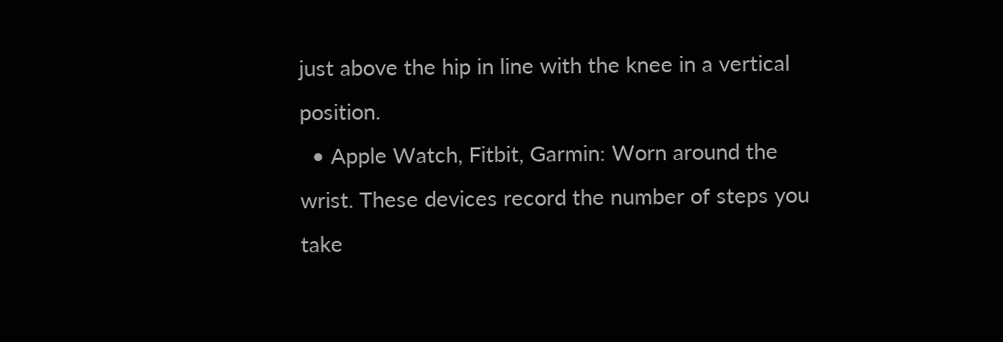just above the hip in line with the knee in a vertical position.
  • Apple Watch, Fitbit, Garmin: Worn around the wrist. These devices record the number of steps you take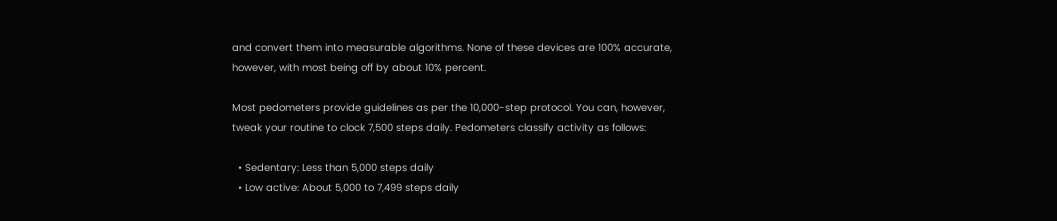and convert them into measurable algorithms. None of these devices are 100% accurate, however, with most being off by about 10% percent.

Most pedometers provide guidelines as per the 10,000-step protocol. You can, however, tweak your routine to clock 7,500 steps daily. Pedometers classify activity as follows:

  • Sedentary: Less than 5,000 steps daily
  • Low active: About 5,000 to 7,499 steps daily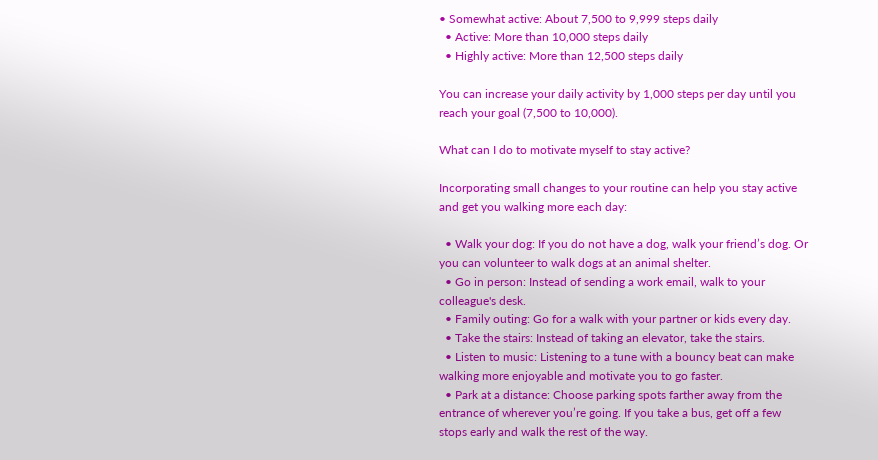• Somewhat active: About 7,500 to 9,999 steps daily
  • Active: More than 10,000 steps daily
  • Highly active: More than 12,500 steps daily

You can increase your daily activity by 1,000 steps per day until you reach your goal (7,500 to 10,000).

What can I do to motivate myself to stay active?

Incorporating small changes to your routine can help you stay active and get you walking more each day:

  • Walk your dog: If you do not have a dog, walk your friend’s dog. Or you can volunteer to walk dogs at an animal shelter.
  • Go in person: Instead of sending a work email, walk to your colleague's desk.
  • Family outing: Go for a walk with your partner or kids every day.
  • Take the stairs: Instead of taking an elevator, take the stairs.
  • Listen to music: Listening to a tune with a bouncy beat can make walking more enjoyable and motivate you to go faster.
  • Park at a distance: Choose parking spots farther away from the entrance of wherever you’re going. If you take a bus, get off a few stops early and walk the rest of the way.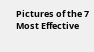Pictures of the 7 Most Effective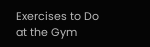Exercises to Do at the Gym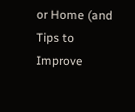or Home (and Tips to Improve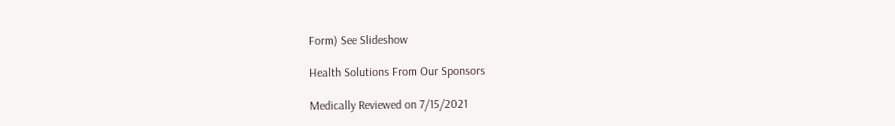Form) See Slideshow

Health Solutions From Our Sponsors

Medically Reviewed on 7/15/2021